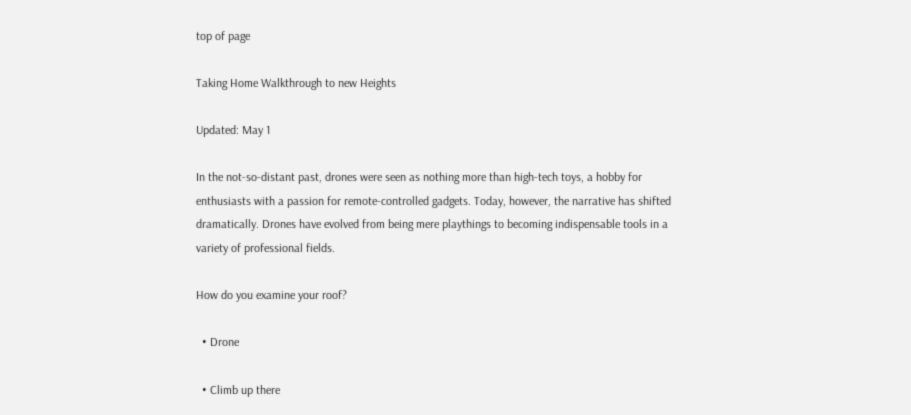top of page

Taking Home Walkthrough to new Heights

Updated: May 1

In the not-so-distant past, drones were seen as nothing more than high-tech toys, a hobby for enthusiasts with a passion for remote-controlled gadgets. Today, however, the narrative has shifted dramatically. Drones have evolved from being mere playthings to becoming indispensable tools in a variety of professional fields.

How do you examine your roof?

  • Drone

  • Climb up there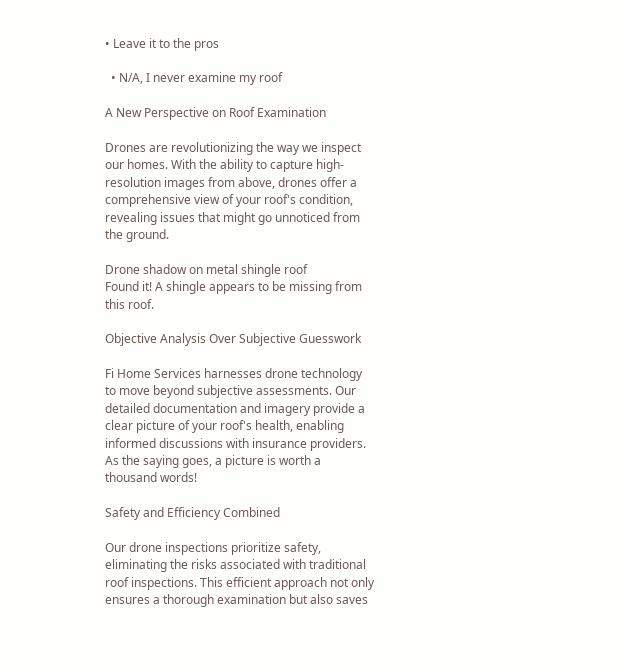• Leave it to the pros

  • N/A, I never examine my roof

A New Perspective on Roof Examination

Drones are revolutionizing the way we inspect our homes. With the ability to capture high-resolution images from above, drones offer a comprehensive view of your roof's condition, revealing issues that might go unnoticed from the ground.

Drone shadow on metal shingle roof
Found it! A shingle appears to be missing from this roof.

Objective Analysis Over Subjective Guesswork

Fi Home Services harnesses drone technology to move beyond subjective assessments. Our detailed documentation and imagery provide a clear picture of your roof's health, enabling informed discussions with insurance providers. As the saying goes, a picture is worth a thousand words!

Safety and Efficiency Combined

Our drone inspections prioritize safety, eliminating the risks associated with traditional roof inspections. This efficient approach not only ensures a thorough examination but also saves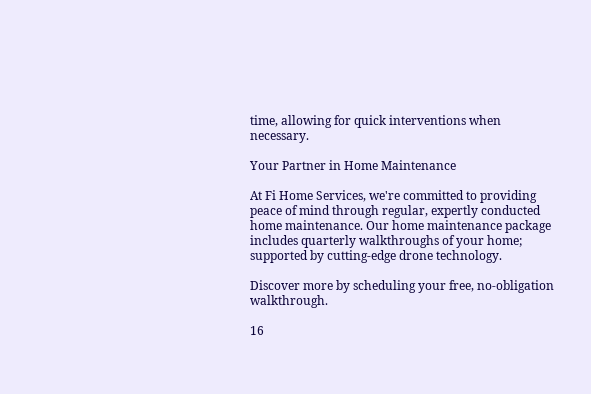time, allowing for quick interventions when necessary.

Your Partner in Home Maintenance

At Fi Home Services, we're committed to providing peace of mind through regular, expertly conducted home maintenance. Our home maintenance package includes quarterly walkthroughs of your home; supported by cutting-edge drone technology.

Discover more by scheduling your free, no-obligation walkthrough.

16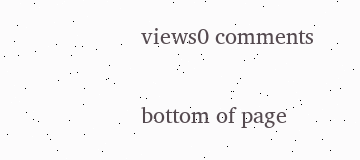views0 comments


bottom of page